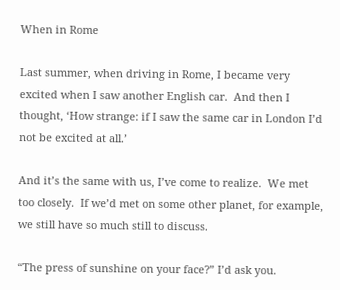When in Rome

Last summer, when driving in Rome, I became very excited when I saw another English car.  And then I thought, ‘How strange: if I saw the same car in London I’d not be excited at all.’

And it’s the same with us, I’ve come to realize.  We met too closely.  If we’d met on some other planet, for example, we still have so much still to discuss.

“The press of sunshine on your face?” I’d ask you.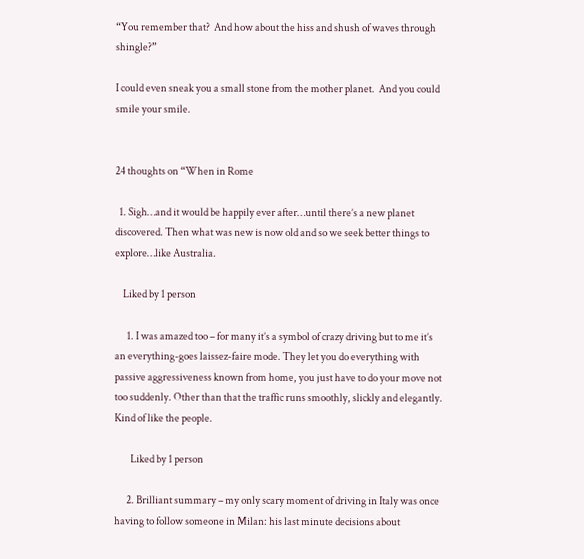“You remember that?  And how about the hiss and shush of waves through shingle?”

I could even sneak you a small stone from the mother planet.  And you could smile your smile.


24 thoughts on “When in Rome

  1. Sigh…and it would be happily ever after…until there’s a new planet discovered. Then what was new is now old and so we seek better things to explore…like Australia.

    Liked by 1 person

      1. I was amazed too – for many it’s a symbol of crazy driving but to me it’s an everything-goes laissez-faire mode. They let you do everything with passive aggressiveness known from home, you just have to do your move not too suddenly. Other than that the traffic runs smoothly, slickly and elegantly. Kind of like the people.

        Liked by 1 person

      2. Brilliant summary – my only scary moment of driving in Italy was once having to follow someone in Milan: his last minute decisions about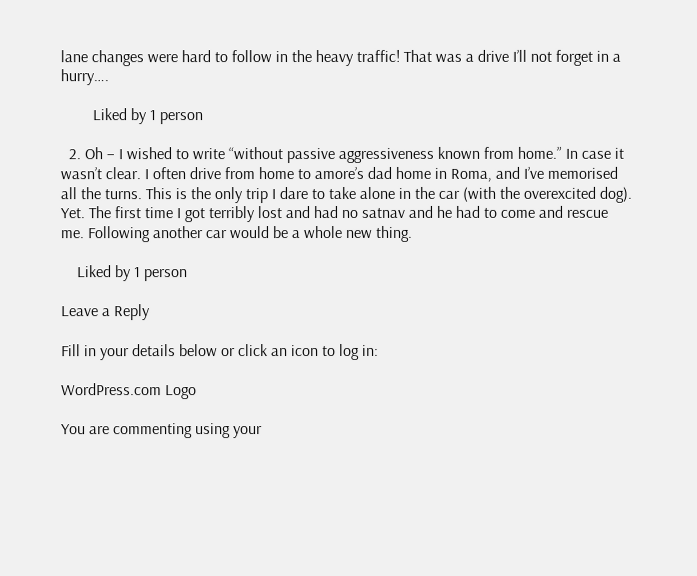lane changes were hard to follow in the heavy traffic! That was a drive I’ll not forget in a hurry….

        Liked by 1 person

  2. Oh – I wished to write “without passive aggressiveness known from home.” In case it wasn’t clear. I often drive from home to amore’s dad home in Roma, and I’ve memorised all the turns. This is the only trip I dare to take alone in the car (with the overexcited dog). Yet. The first time I got terribly lost and had no satnav and he had to come and rescue me. Following another car would be a whole new thing.

    Liked by 1 person

Leave a Reply

Fill in your details below or click an icon to log in:

WordPress.com Logo

You are commenting using your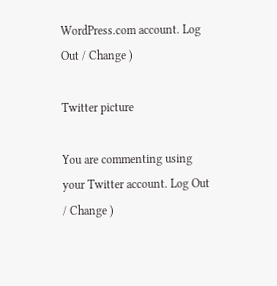WordPress.com account. Log Out / Change )

Twitter picture

You are commenting using your Twitter account. Log Out / Change )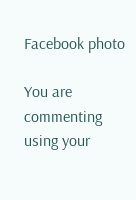Facebook photo

You are commenting using your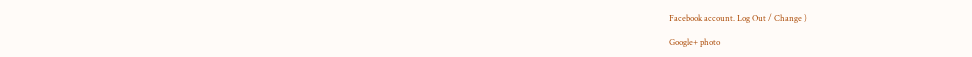Facebook account. Log Out / Change )

Google+ photo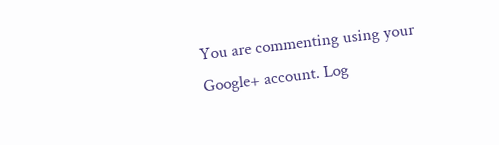You are commenting using your Google+ account. Log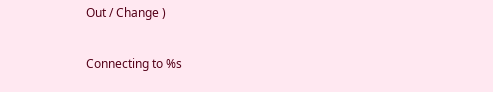Out / Change )

Connecting to %s